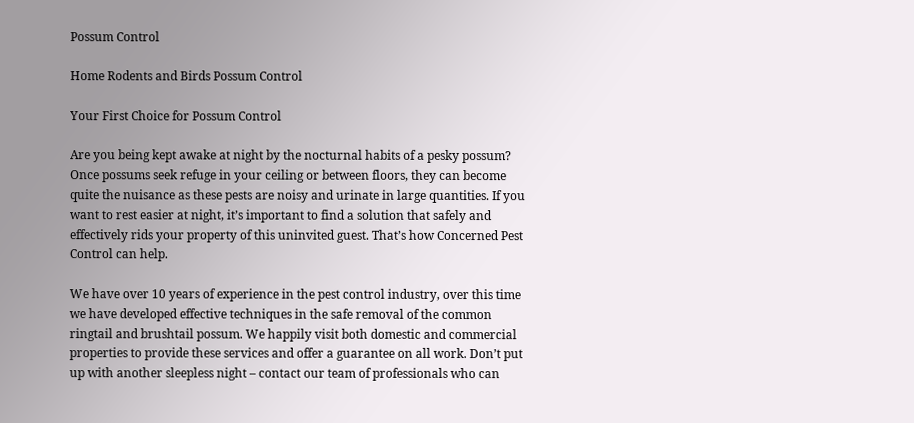Possum Control

Home Rodents and Birds Possum Control

Your First Choice for Possum Control

Are you being kept awake at night by the nocturnal habits of a pesky possum? Once possums seek refuge in your ceiling or between floors, they can become quite the nuisance as these pests are noisy and urinate in large quantities. If you want to rest easier at night, it’s important to find a solution that safely and effectively rids your property of this uninvited guest. That’s how Concerned Pest Control can help.

We have over 10 years of experience in the pest control industry, over this time we have developed effective techniques in the safe removal of the common ringtail and brushtail possum. We happily visit both domestic and commercial properties to provide these services and offer a guarantee on all work. Don’t put up with another sleepless night – contact our team of professionals who can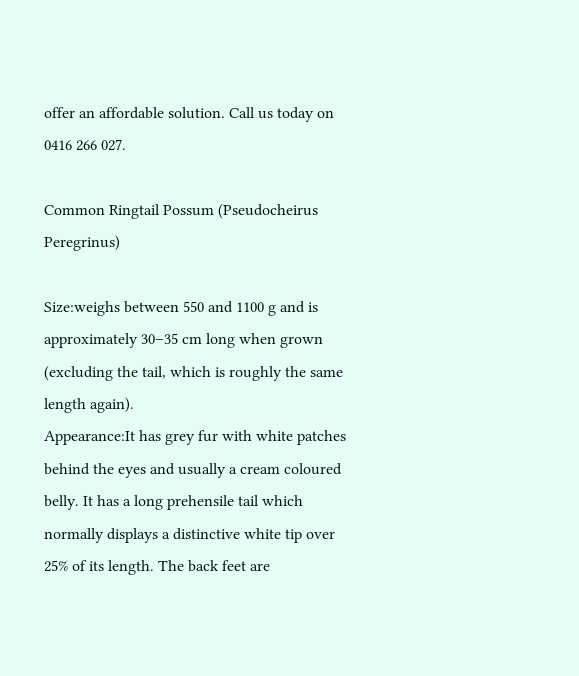offer an affordable solution. Call us today on 0416 266 027.

Common Ringtail Possum (Pseudocheirus Peregrinus)

Size:weighs between 550 and 1100 g and is approximately 30–35 cm long when grown (excluding the tail, which is roughly the same length again).
Appearance:It has grey fur with white patches behind the eyes and usually a cream coloured belly. It has a long prehensile tail which normally displays a distinctive white tip over 25% of its length. The back feet are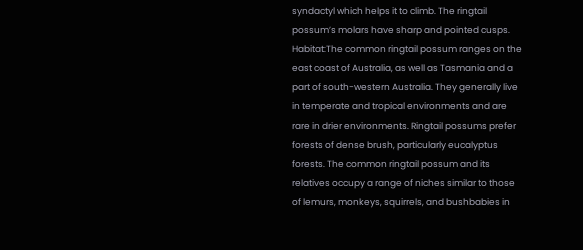syndactyl which helps it to climb. The ringtail possum’s molars have sharp and pointed cusps.
Habitat:The common ringtail possum ranges on the east coast of Australia, as well as Tasmania and a part of south-western Australia. They generally live in temperate and tropical environments and are rare in drier environments. Ringtail possums prefer forests of dense brush, particularly eucalyptus forests. The common ringtail possum and its relatives occupy a range of niches similar to those of lemurs, monkeys, squirrels, and bushbabies in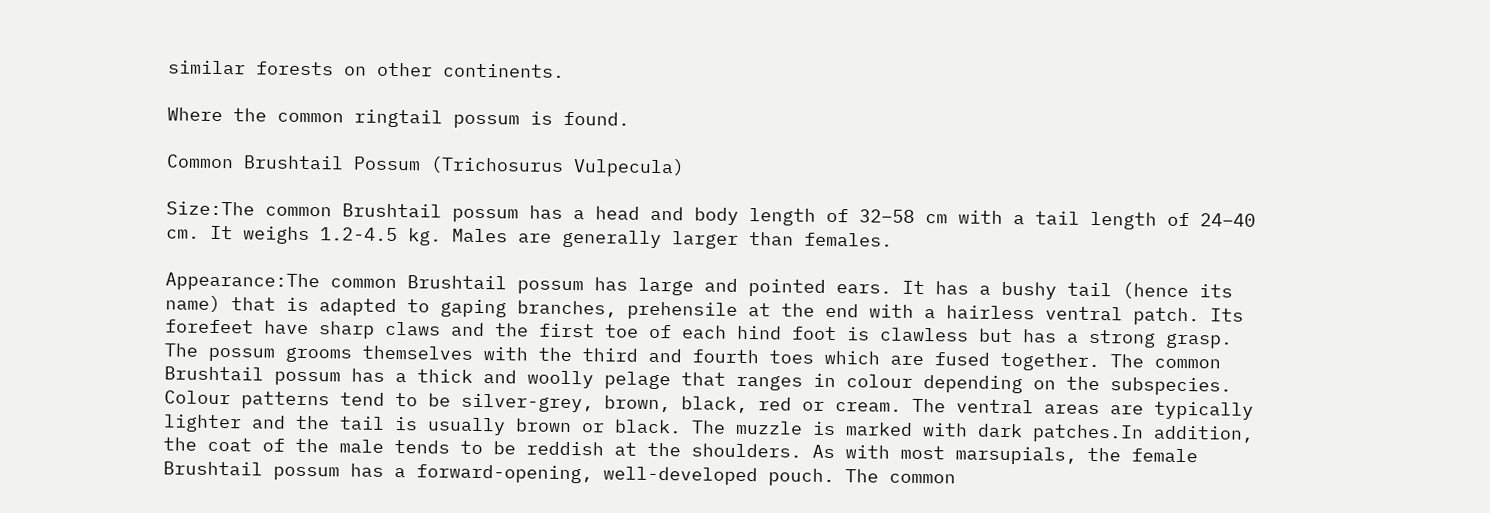similar forests on other continents.

Where the common ringtail possum is found.

Common Brushtail Possum (Trichosurus Vulpecula)

Size:The common Brushtail possum has a head and body length of 32–58 cm with a tail length of 24–40 cm. It weighs 1.2-4.5 kg. Males are generally larger than females.

Appearance:The common Brushtail possum has large and pointed ears. It has a bushy tail (hence its name) that is adapted to gaping branches, prehensile at the end with a hairless ventral patch. Its forefeet have sharp claws and the first toe of each hind foot is clawless but has a strong grasp. The possum grooms themselves with the third and fourth toes which are fused together. The common Brushtail possum has a thick and woolly pelage that ranges in colour depending on the subspecies. Colour patterns tend to be silver-grey, brown, black, red or cream. The ventral areas are typically lighter and the tail is usually brown or black. The muzzle is marked with dark patches.In addition, the coat of the male tends to be reddish at the shoulders. As with most marsupials, the female Brushtail possum has a forward-opening, well-developed pouch. The common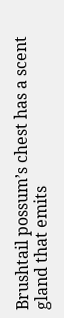Brushtail possum’s chest has a scent gland that emits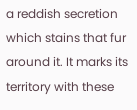a reddish secretion which stains that fur around it. It marks its territory with these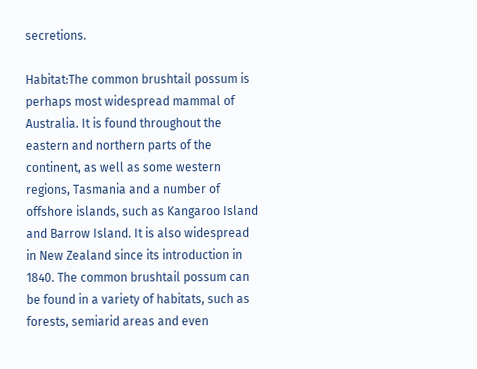secretions.

Habitat:The common brushtail possum is perhaps most widespread mammal of Australia. It is found throughout the eastern and northern parts of the continent, as well as some western regions, Tasmania and a number of offshore islands, such as Kangaroo Island and Barrow Island. It is also widespread in New Zealand since its introduction in 1840. The common brushtail possum can be found in a variety of habitats, such as forests, semiarid areas and even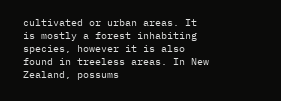cultivated or urban areas. It is mostly a forest inhabiting species, however it is also found in treeless areas. In New Zealand, possums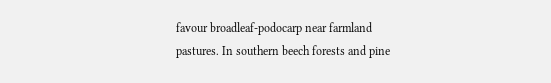favour broadleaf-podocarp near farmland pastures. In southern beech forests and pine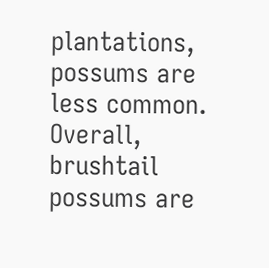plantations, possums are less common. Overall, brushtail possums are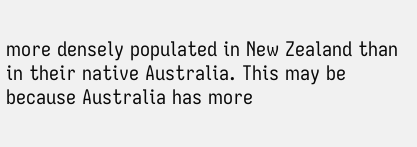more densely populated in New Zealand than in their native Australia. This may be because Australia has more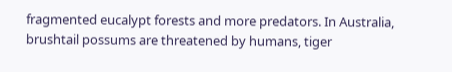fragmented eucalypt forests and more predators. In Australia, brushtail possums are threatened by humans, tiger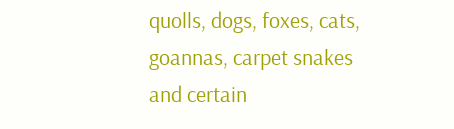quolls, dogs, foxes, cats, goannas, carpet snakes and certain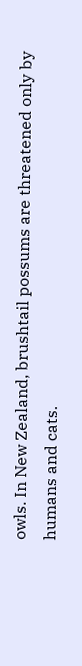owls. In New Zealand, brushtail possums are threatened only by humans and cats.